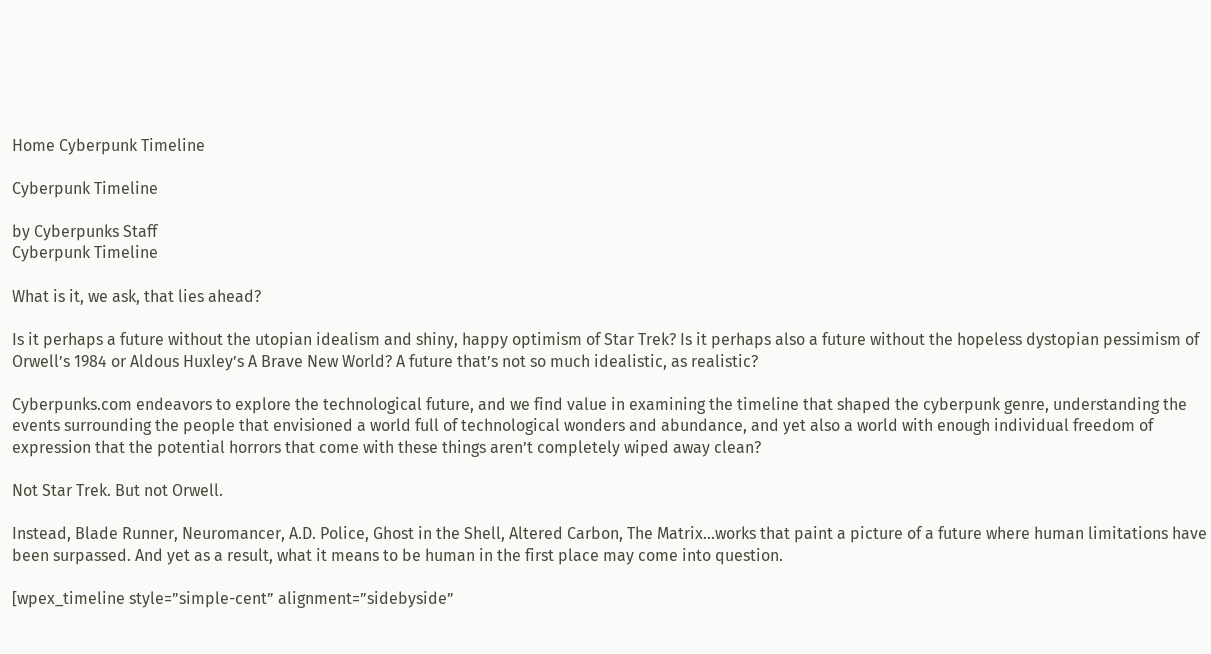Home Cyberpunk Timeline

Cyberpunk Timeline

by Cyberpunks Staff
Cyberpunk Timeline

What is it, we ask, that lies ahead?

Is it perhaps a future without the utopian idealism and shiny, happy optimism of Star Trek? Is it perhaps also a future without the hopeless dystopian pessimism of Orwell’s 1984 or Aldous Huxley’s A Brave New World? A future that’s not so much idealistic, as realistic?

Cyberpunks.com endeavors to explore the technological future, and we find value in examining the timeline that shaped the cyberpunk genre, understanding the events surrounding the people that envisioned a world full of technological wonders and abundance, and yet also a world with enough individual freedom of expression that the potential horrors that come with these things aren’t completely wiped away clean?

Not Star Trek. But not Orwell.

Instead, Blade Runner, Neuromancer, A.D. Police, Ghost in the Shell, Altered Carbon, The Matrix…works that paint a picture of a future where human limitations have been surpassed. And yet as a result, what it means to be human in the first place may come into question.

[wpex_timeline style=”simple-cent” alignment=”sidebyside”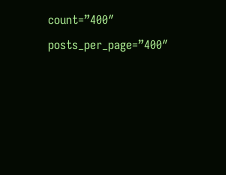count=”400″ posts_per_page=”400″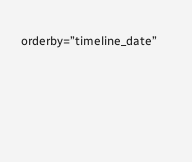orderby=”timeline_date”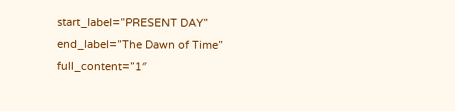start_label=”PRESENT DAY” end_label=”The Dawn of Time” full_content=”1″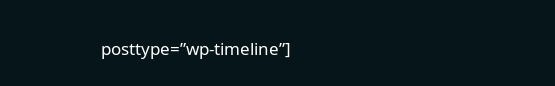posttype=”wp-timeline”]